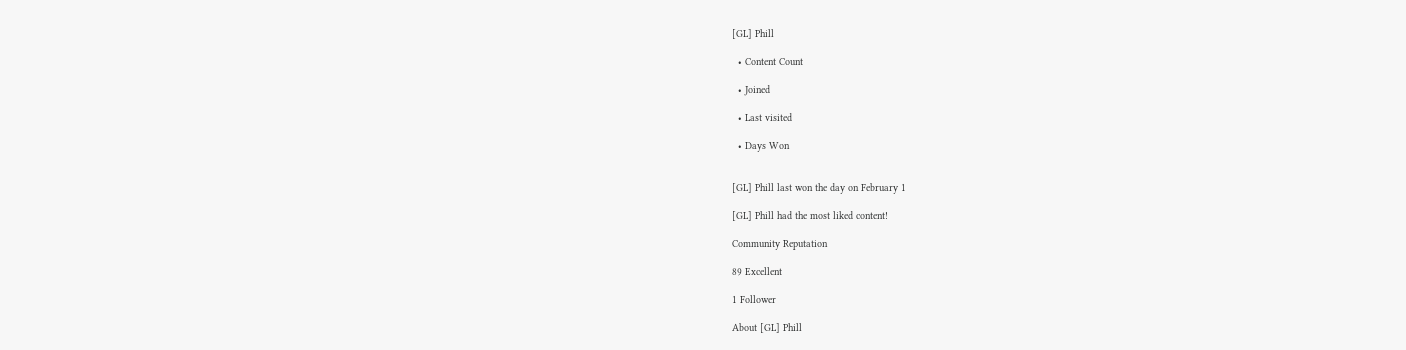[GL] Phill

  • Content Count

  • Joined

  • Last visited

  • Days Won


[GL] Phill last won the day on February 1

[GL] Phill had the most liked content!

Community Reputation

89 Excellent

1 Follower

About [GL] Phill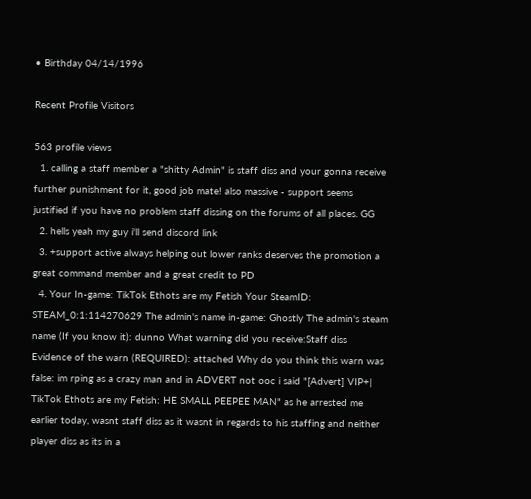• Birthday 04/14/1996

Recent Profile Visitors

563 profile views
  1. calling a staff member a "shitty Admin" is staff diss and your gonna receive further punishment for it, good job mate! also massive - support seems justified if you have no problem staff dissing on the forums of all places. GG
  2. hells yeah my guy i'll send discord link
  3. +support active always helping out lower ranks deserves the promotion a great command member and a great credit to PD
  4. Your In-game: TikTok Ethots are my Fetish Your SteamID: STEAM_0:1:114270629 The admin's name in-game: Ghostly The admin's steam name (If you know it): dunno What warning did you receive:Staff diss Evidence of the warn (REQUIRED): attached Why do you think this warn was false: im rping as a crazy man and in ADVERT not ooc i said "[Advert] VIP+| TikTok Ethots are my Fetish: HE SMALL PEEPEE MAN" as he arrested me earlier today, wasnt staff diss as it wasnt in regards to his staffing and neither player diss as its in a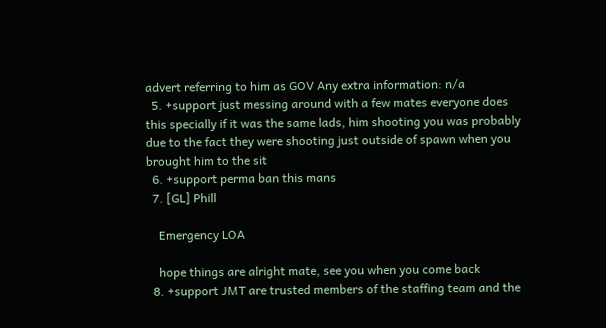advert referring to him as GOV Any extra information: n/a
  5. +support just messing around with a few mates everyone does this specially if it was the same lads, him shooting you was probably due to the fact they were shooting just outside of spawn when you brought him to the sit
  6. +support perma ban this mans
  7. [GL] Phill

    Emergency LOA

    hope things are alright mate, see you when you come back
  8. +support JMT are trusted members of the staffing team and the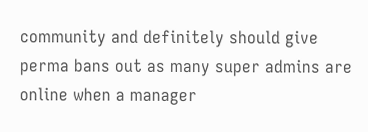community and definitely should give perma bans out as many super admins are online when a manager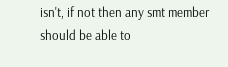isn't, if not then any smt member should be able to